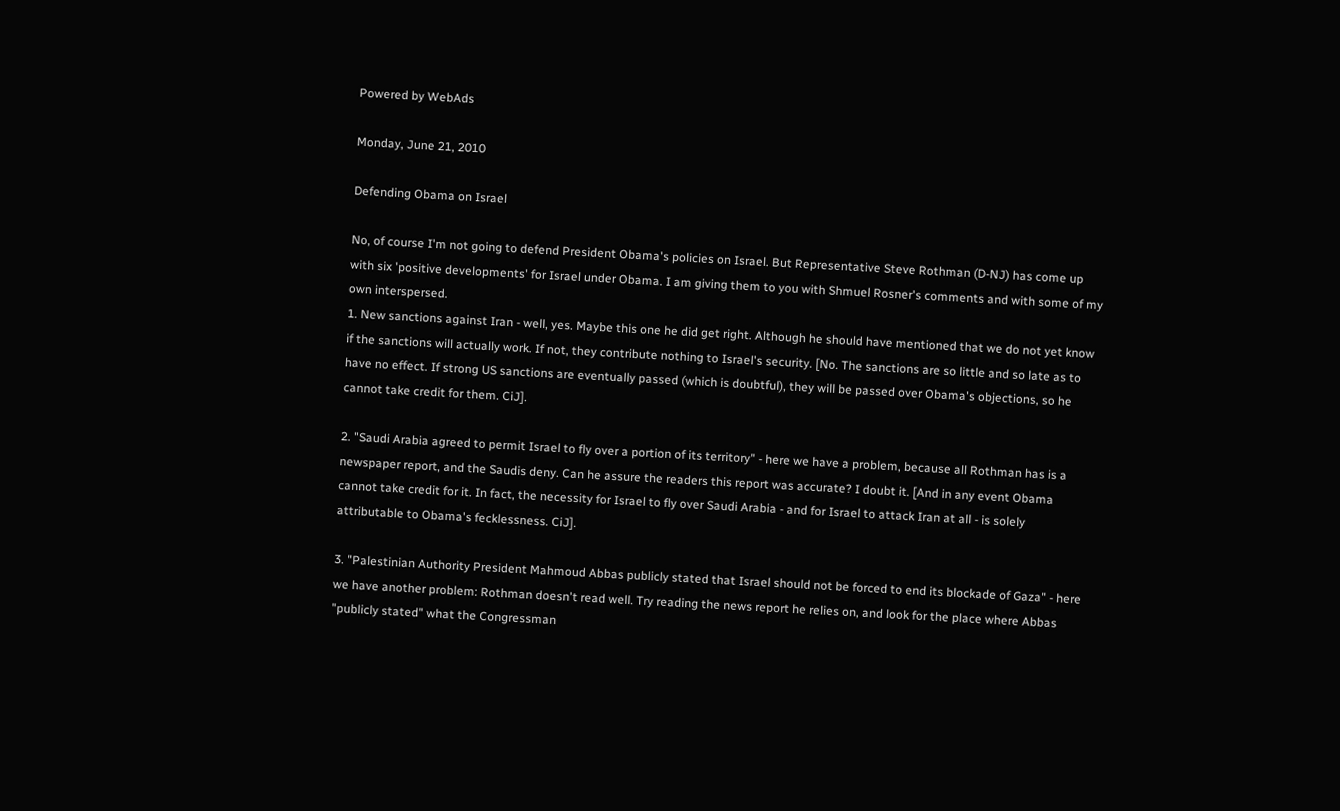Powered by WebAds

Monday, June 21, 2010

Defending Obama on Israel

No, of course I'm not going to defend President Obama's policies on Israel. But Representative Steve Rothman (D-NJ) has come up with six 'positive developments' for Israel under Obama. I am giving them to you with Shmuel Rosner's comments and with some of my own interspersed.
1. New sanctions against Iran - well, yes. Maybe this one he did get right. Although he should have mentioned that we do not yet know if the sanctions will actually work. If not, they contribute nothing to Israel's security. [No. The sanctions are so little and so late as to have no effect. If strong US sanctions are eventually passed (which is doubtful), they will be passed over Obama's objections, so he cannot take credit for them. CiJ].

2. "Saudi Arabia agreed to permit Israel to fly over a portion of its territory" - here we have a problem, because all Rothman has is a newspaper report, and the Saudis deny. Can he assure the readers this report was accurate? I doubt it. [And in any event Obama cannot take credit for it. In fact, the necessity for Israel to fly over Saudi Arabia - and for Israel to attack Iran at all - is solely attributable to Obama's fecklessness. CiJ].

3. "Palestinian Authority President Mahmoud Abbas publicly stated that Israel should not be forced to end its blockade of Gaza" - here we have another problem: Rothman doesn't read well. Try reading the news report he relies on, and look for the place where Abbas "publicly stated" what the Congressman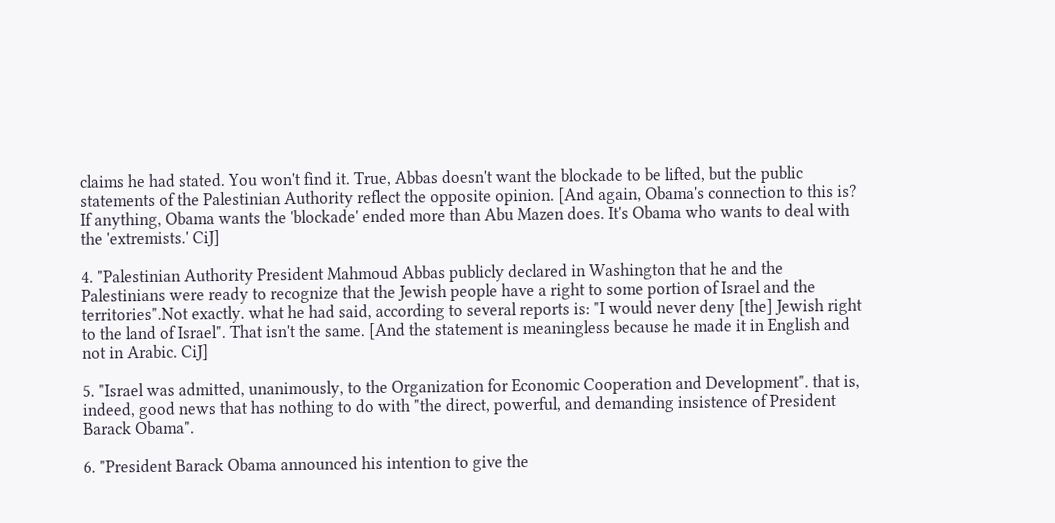claims he had stated. You won't find it. True, Abbas doesn't want the blockade to be lifted, but the public statements of the Palestinian Authority reflect the opposite opinion. [And again, Obama's connection to this is? If anything, Obama wants the 'blockade' ended more than Abu Mazen does. It's Obama who wants to deal with the 'extremists.' CiJ]

4. "Palestinian Authority President Mahmoud Abbas publicly declared in Washington that he and the Palestinians were ready to recognize that the Jewish people have a right to some portion of Israel and the territories".Not exactly. what he had said, according to several reports is: "I would never deny [the] Jewish right to the land of Israel". That isn't the same. [And the statement is meaningless because he made it in English and not in Arabic. CiJ]

5. "Israel was admitted, unanimously, to the Organization for Economic Cooperation and Development". that is, indeed, good news that has nothing to do with "the direct, powerful, and demanding insistence of President Barack Obama".

6. "President Barack Obama announced his intention to give the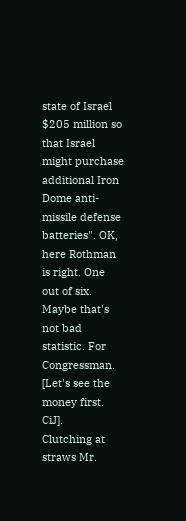state of Israel $205 million so that Israel might purchase additional Iron Dome anti-missile defense batteries". OK, here Rothman is right. One out of six. Maybe that's not bad statistic. For Congressman. [Let's see the money first. CiJ].
Clutching at straws Mr.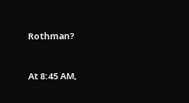Rothman?


At 8:45 AM,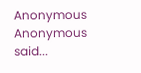Anonymous Anonymous said...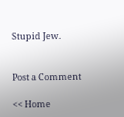Stupid Jew.


Post a Comment

<< Home